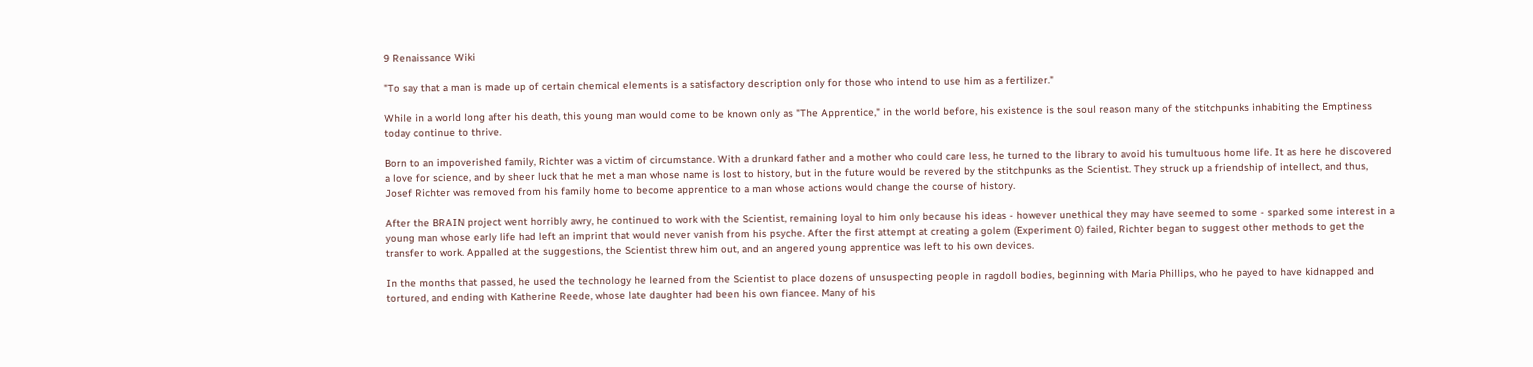9 Renaissance Wiki

"To say that a man is made up of certain chemical elements is a satisfactory description only for those who intend to use him as a fertilizer."

While in a world long after his death, this young man would come to be known only as "The Apprentice," in the world before, his existence is the soul reason many of the stitchpunks inhabiting the Emptiness today continue to thrive.

Born to an impoverished family, Richter was a victim of circumstance. With a drunkard father and a mother who could care less, he turned to the library to avoid his tumultuous home life. It as here he discovered a love for science, and by sheer luck that he met a man whose name is lost to history, but in the future would be revered by the stitchpunks as the Scientist. They struck up a friendship of intellect, and thus, Josef Richter was removed from his family home to become apprentice to a man whose actions would change the course of history.

After the BRAIN project went horribly awry, he continued to work with the Scientist, remaining loyal to him only because his ideas - however unethical they may have seemed to some - sparked some interest in a young man whose early life had left an imprint that would never vanish from his psyche. After the first attempt at creating a golem (Experiment 0) failed, Richter began to suggest other methods to get the transfer to work. Appalled at the suggestions, the Scientist threw him out, and an angered young apprentice was left to his own devices.

In the months that passed, he used the technology he learned from the Scientist to place dozens of unsuspecting people in ragdoll bodies, beginning with Maria Phillips, who he payed to have kidnapped and tortured, and ending with Katherine Reede, whose late daughter had been his own fiancee. Many of his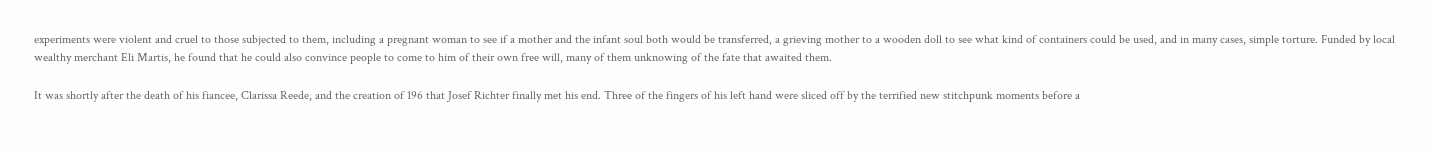experiments were violent and cruel to those subjected to them, including a pregnant woman to see if a mother and the infant soul both would be transferred, a grieving mother to a wooden doll to see what kind of containers could be used, and in many cases, simple torture. Funded by local wealthy merchant Eli Martis, he found that he could also convince people to come to him of their own free will, many of them unknowing of the fate that awaited them.

It was shortly after the death of his fiancee, Clarissa Reede, and the creation of 196 that Josef Richter finally met his end. Three of the fingers of his left hand were sliced off by the terrified new stitchpunk moments before a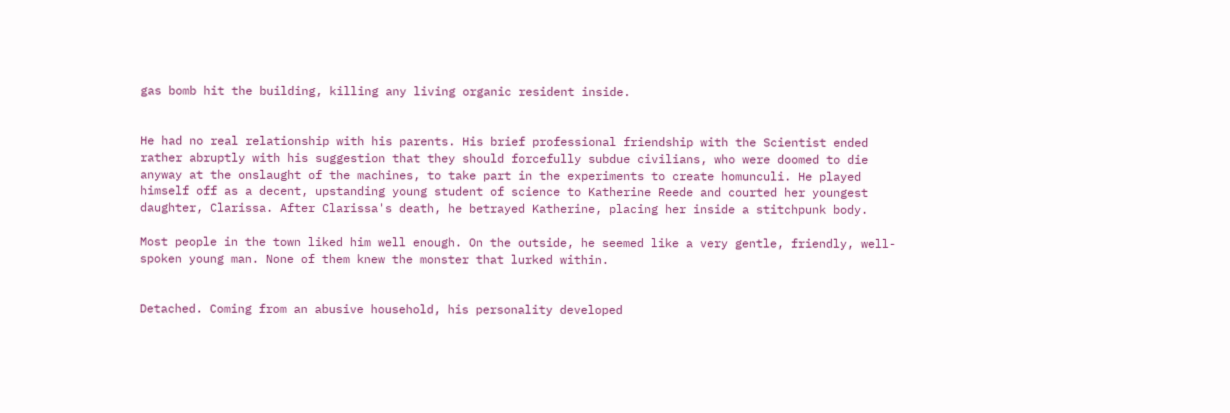gas bomb hit the building, killing any living organic resident inside.


He had no real relationship with his parents. His brief professional friendship with the Scientist ended rather abruptly with his suggestion that they should forcefully subdue civilians, who were doomed to die anyway at the onslaught of the machines, to take part in the experiments to create homunculi. He played himself off as a decent, upstanding young student of science to Katherine Reede and courted her youngest daughter, Clarissa. After Clarissa's death, he betrayed Katherine, placing her inside a stitchpunk body.

Most people in the town liked him well enough. On the outside, he seemed like a very gentle, friendly, well-spoken young man. None of them knew the monster that lurked within.


Detached. Coming from an abusive household, his personality developed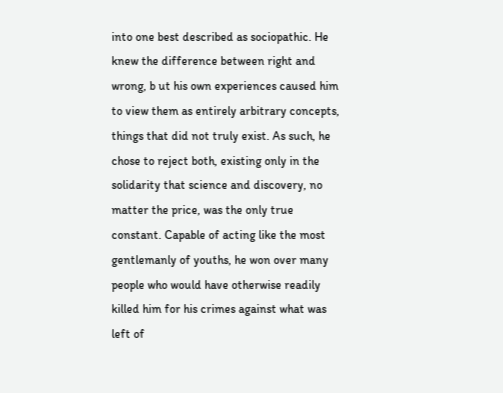into one best described as sociopathic. He knew the difference between right and wrong, b ut his own experiences caused him to view them as entirely arbitrary concepts, things that did not truly exist. As such, he chose to reject both, existing only in the solidarity that science and discovery, no matter the price, was the only true constant. Capable of acting like the most gentlemanly of youths, he won over many people who would have otherwise readily killed him for his crimes against what was left of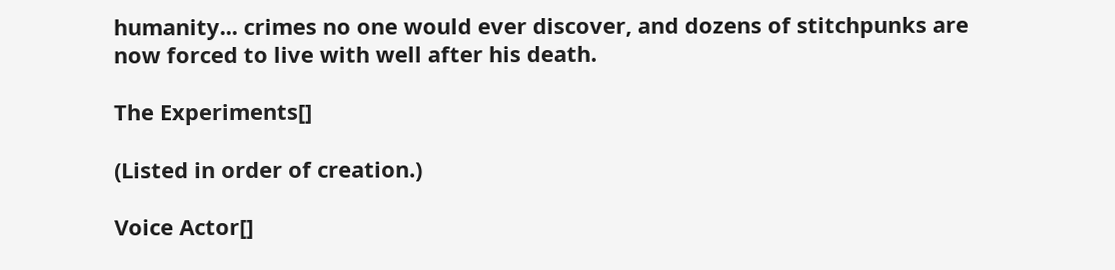humanity... crimes no one would ever discover, and dozens of stitchpunks are now forced to live with well after his death.

The Experiments[]

(Listed in order of creation.)

Voice Actor[]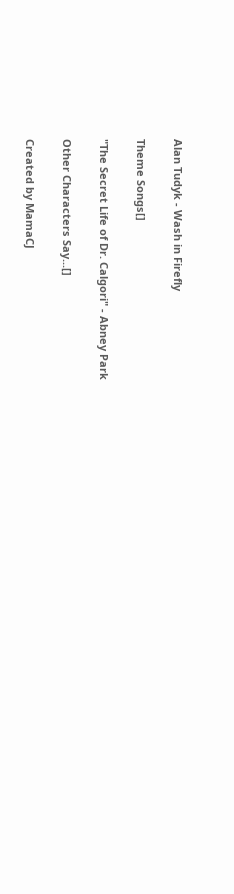Alan Tudyk - Wash in Firefly

Theme Songs[]

"The Secret Life of Dr. Calgori" - Abney Park

Other Characters Say...[]

Created by MamaCJ